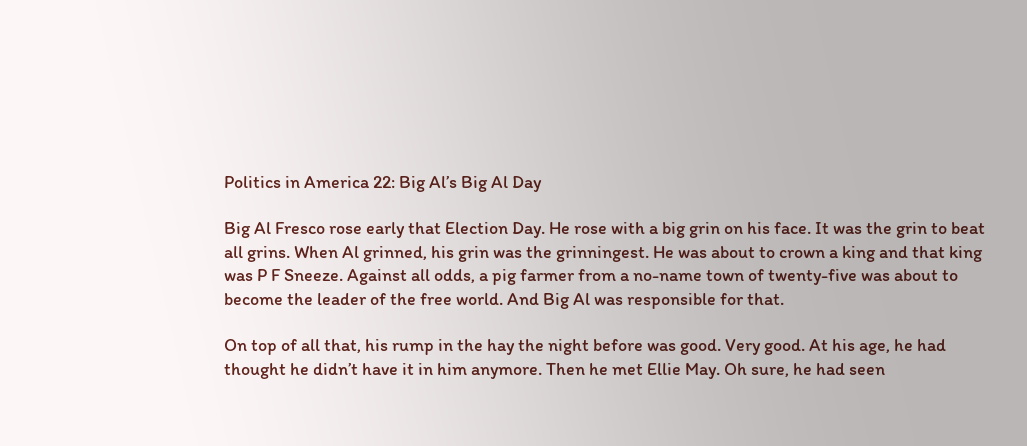Politics in America 22: Big Al’s Big Al Day

Big Al Fresco rose early that Election Day. He rose with a big grin on his face. It was the grin to beat all grins. When Al grinned, his grin was the grinningest. He was about to crown a king and that king was P F Sneeze. Against all odds, a pig farmer from a no-name town of twenty-five was about to become the leader of the free world. And Big Al was responsible for that.

On top of all that, his rump in the hay the night before was good. Very good. At his age, he had thought he didn’t have it in him anymore. Then he met Ellie May. Oh sure, he had seen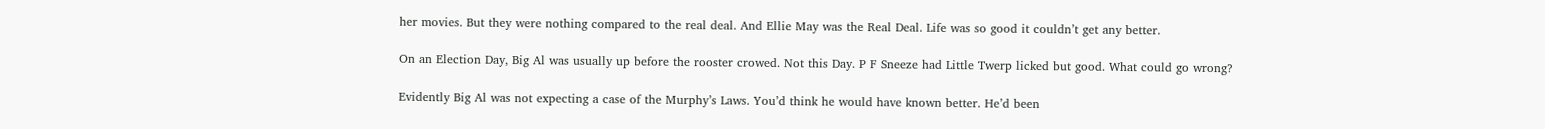her movies. But they were nothing compared to the real deal. And Ellie May was the Real Deal. Life was so good it couldn’t get any better.

On an Election Day, Big Al was usually up before the rooster crowed. Not this Day. P F Sneeze had Little Twerp licked but good. What could go wrong?

Evidently Big Al was not expecting a case of the Murphy’s Laws. You’d think he would have known better. He’d been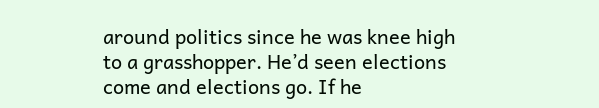around politics since he was knee high to a grasshopper. He’d seen elections come and elections go. If he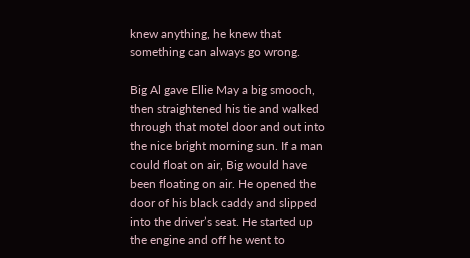knew anything, he knew that something can always go wrong.

Big Al gave Ellie May a big smooch, then straightened his tie and walked through that motel door and out into the nice bright morning sun. If a man could float on air, Big would have been floating on air. He opened the door of his black caddy and slipped into the driver’s seat. He started up the engine and off he went to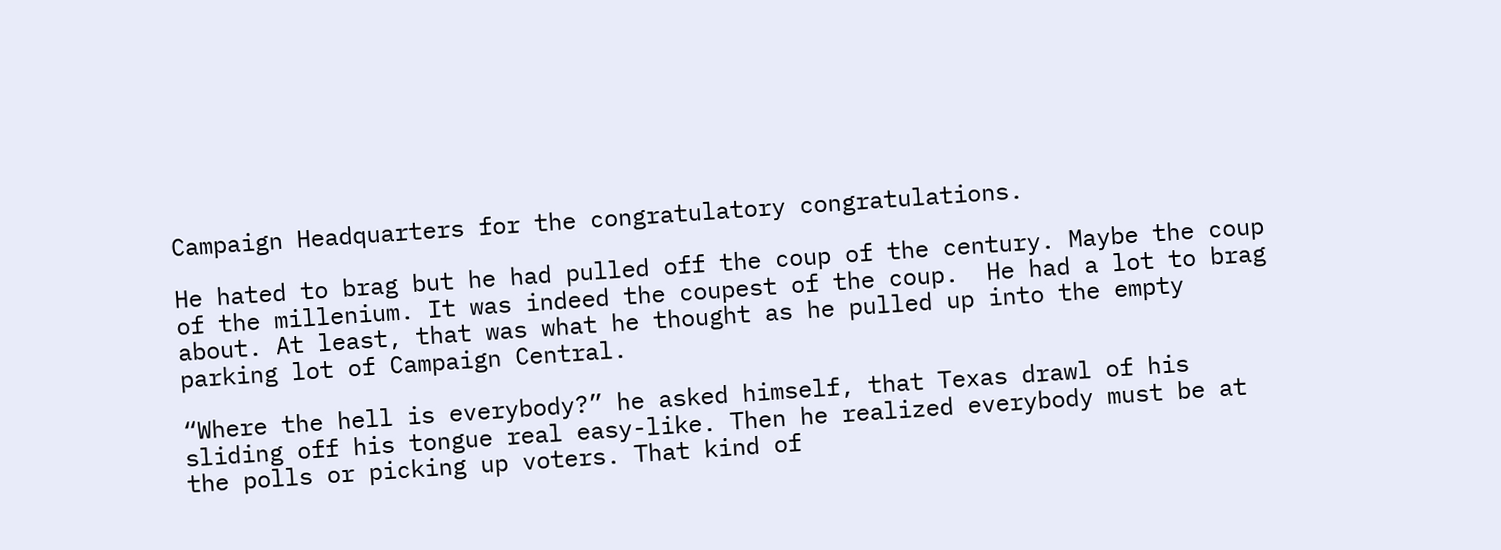Campaign Headquarters for the congratulatory congratulations.

He hated to brag but he had pulled off the coup of the century. Maybe the coup of the millenium. It was indeed the coupest of the coup.  He had a lot to brag about. At least, that was what he thought as he pulled up into the empty parking lot of Campaign Central.

“Where the hell is everybody?” he asked himself, that Texas drawl of his sliding off his tongue real easy-like. Then he realized everybody must be at the polls or picking up voters. That kind of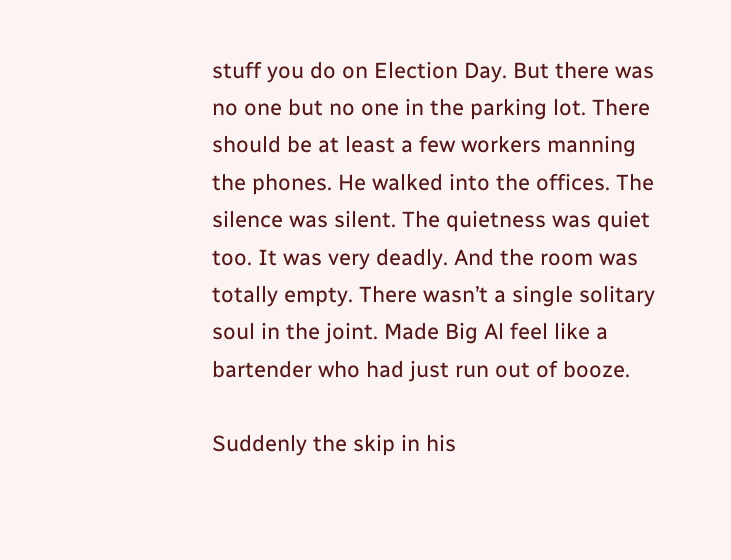stuff you do on Election Day. But there was no one but no one in the parking lot. There should be at least a few workers manning the phones. He walked into the offices. The silence was silent. The quietness was quiet too. It was very deadly. And the room was totally empty. There wasn’t a single solitary soul in the joint. Made Big Al feel like a bartender who had just run out of booze.

Suddenly the skip in his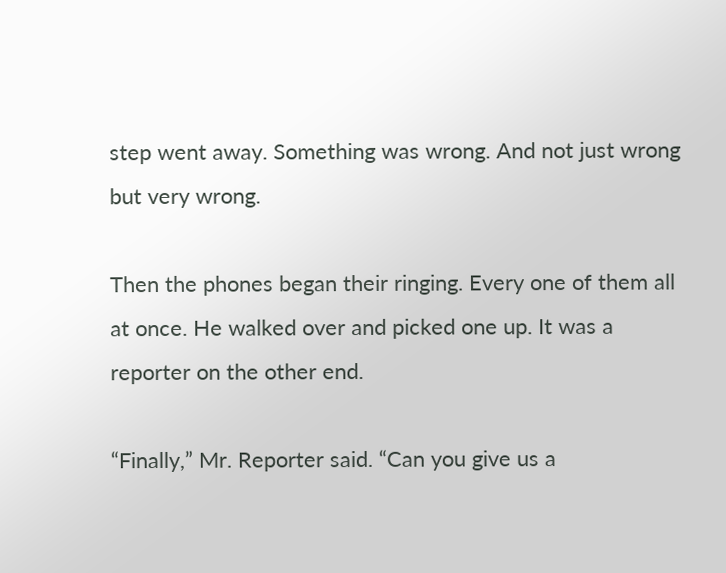step went away. Something was wrong. And not just wrong but very wrong.

Then the phones began their ringing. Every one of them all at once. He walked over and picked one up. It was a reporter on the other end.

“Finally,” Mr. Reporter said. “Can you give us a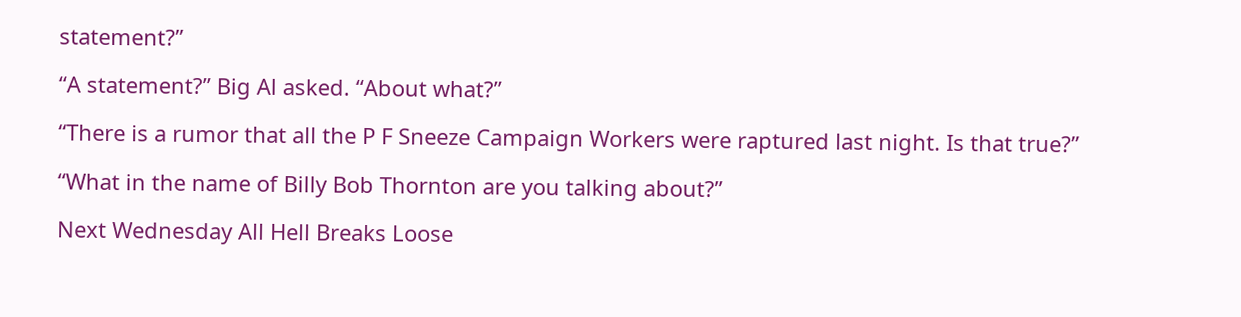statement?”

“A statement?” Big Al asked. “About what?”

“There is a rumor that all the P F Sneeze Campaign Workers were raptured last night. Is that true?”

“What in the name of Billy Bob Thornton are you talking about?”

Next Wednesday All Hell Breaks Loose